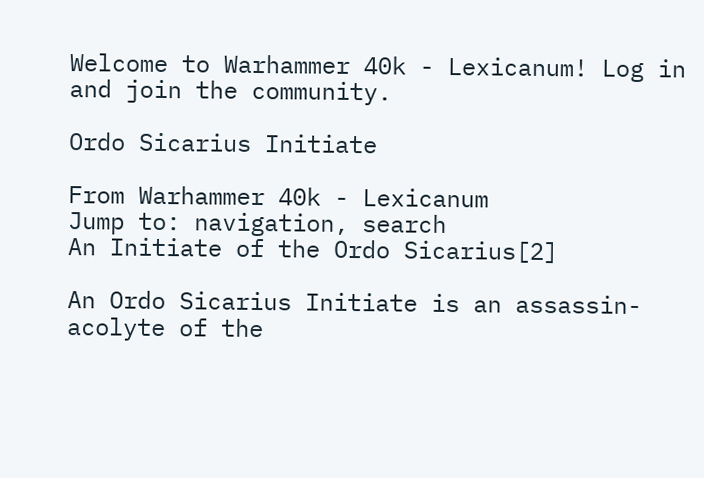Welcome to Warhammer 40k - Lexicanum! Log in and join the community.

Ordo Sicarius Initiate

From Warhammer 40k - Lexicanum
Jump to: navigation, search
An Initiate of the Ordo Sicarius[2]

An Ordo Sicarius Initiate is an assassin-acolyte of the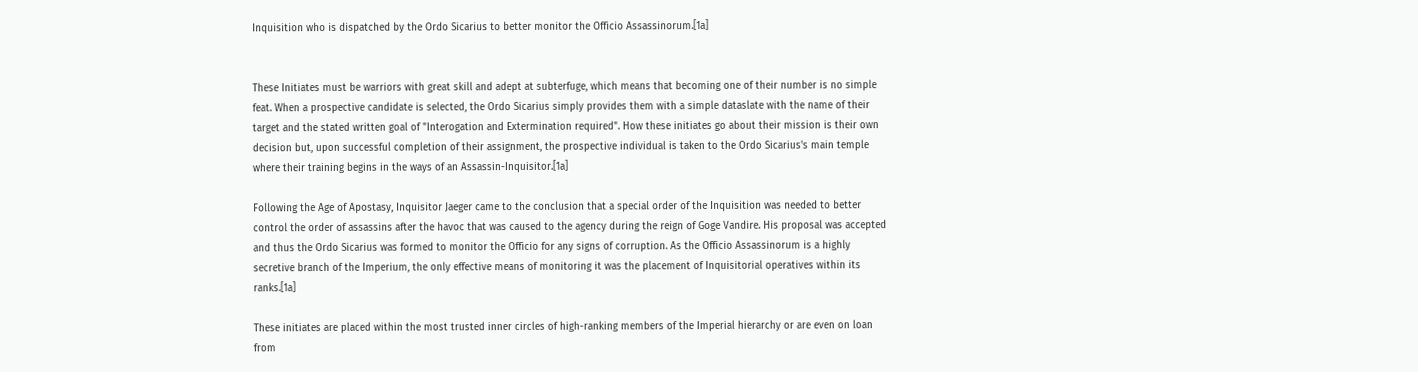Inquisition who is dispatched by the Ordo Sicarius to better monitor the Officio Assassinorum.[1a]


These Initiates must be warriors with great skill and adept at subterfuge, which means that becoming one of their number is no simple feat. When a prospective candidate is selected, the Ordo Sicarius simply provides them with a simple dataslate with the name of their target and the stated written goal of "Interogation and Extermination required". How these initiates go about their mission is their own decision but, upon successful completion of their assignment, the prospective individual is taken to the Ordo Sicarius's main temple where their training begins in the ways of an Assassin-Inquisitor.[1a]

Following the Age of Apostasy, Inquisitor Jaeger came to the conclusion that a special order of the Inquisition was needed to better control the order of assassins after the havoc that was caused to the agency during the reign of Goge Vandire. His proposal was accepted and thus the Ordo Sicarius was formed to monitor the Officio for any signs of corruption. As the Officio Assassinorum is a highly secretive branch of the Imperium, the only effective means of monitoring it was the placement of Inquisitorial operatives within its ranks.[1a]

These initiates are placed within the most trusted inner circles of high-ranking members of the Imperial hierarchy or are even on loan from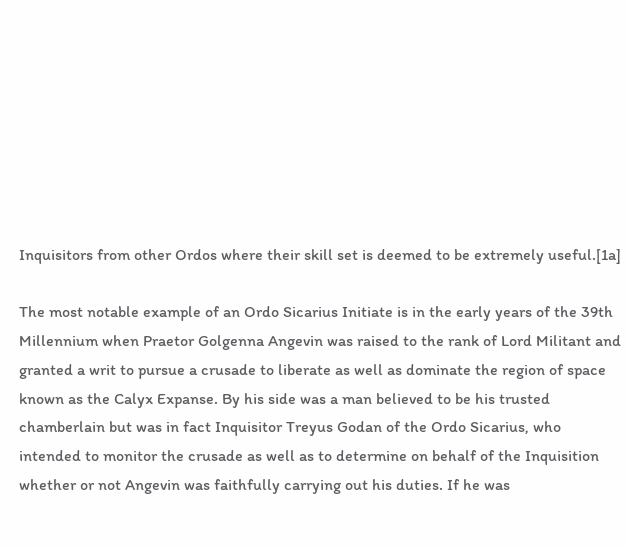Inquisitors from other Ordos where their skill set is deemed to be extremely useful.[1a]

The most notable example of an Ordo Sicarius Initiate is in the early years of the 39th Millennium when Praetor Golgenna Angevin was raised to the rank of Lord Militant and granted a writ to pursue a crusade to liberate as well as dominate the region of space known as the Calyx Expanse. By his side was a man believed to be his trusted chamberlain but was in fact Inquisitor Treyus Godan of the Ordo Sicarius, who intended to monitor the crusade as well as to determine on behalf of the Inquisition whether or not Angevin was faithfully carrying out his duties. If he was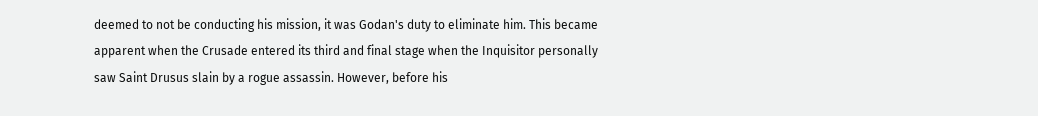deemed to not be conducting his mission, it was Godan's duty to eliminate him. This became apparent when the Crusade entered its third and final stage when the Inquisitor personally saw Saint Drusus slain by a rogue assassin. However, before his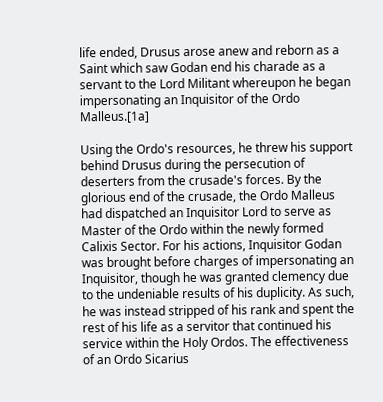life ended, Drusus arose anew and reborn as a Saint which saw Godan end his charade as a servant to the Lord Militant whereupon he began impersonating an Inquisitor of the Ordo Malleus.[1a]

Using the Ordo's resources, he threw his support behind Drusus during the persecution of deserters from the crusade's forces. By the glorious end of the crusade, the Ordo Malleus had dispatched an Inquisitor Lord to serve as Master of the Ordo within the newly formed Calixis Sector. For his actions, Inquisitor Godan was brought before charges of impersonating an Inquisitor, though he was granted clemency due to the undeniable results of his duplicity. As such, he was instead stripped of his rank and spent the rest of his life as a servitor that continued his service within the Holy Ordos. The effectiveness of an Ordo Sicarius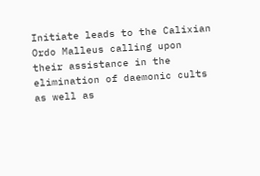Initiate leads to the Calixian Ordo Malleus calling upon their assistance in the elimination of daemonic cults as well as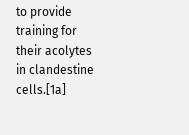to provide training for their acolytes in clandestine cells.[1a]